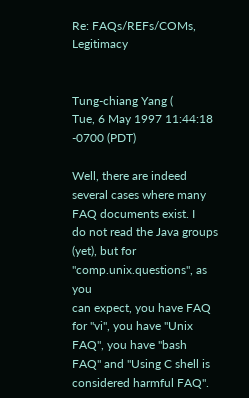Re: FAQs/REFs/COMs, Legitimacy


Tung-chiang Yang (
Tue, 6 May 1997 11:44:18 -0700 (PDT)

Well, there are indeed several cases where many FAQ documents exist. I
do not read the Java groups (yet), but for "comp.unix.questions", as you
can expect, you have FAQ for "vi", you have "Unix FAQ", you have "bash
FAQ" and "Using C shell is considered harmful FAQ".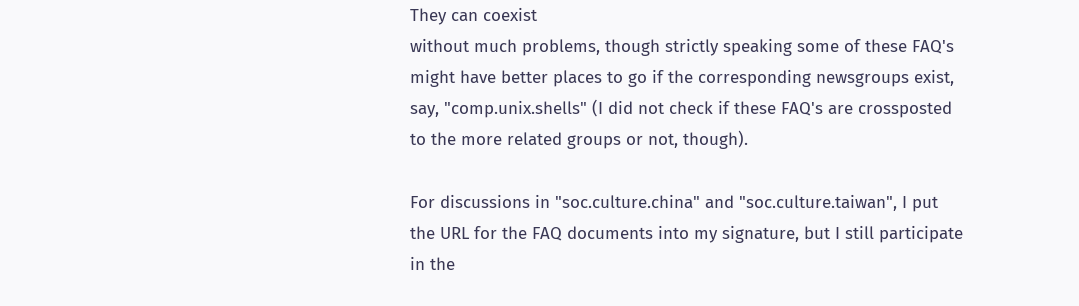They can coexist
without much problems, though strictly speaking some of these FAQ's
might have better places to go if the corresponding newsgroups exist,
say, "comp.unix.shells" (I did not check if these FAQ's are crossposted
to the more related groups or not, though).

For discussions in "soc.culture.china" and "soc.culture.taiwan", I put
the URL for the FAQ documents into my signature, but I still participate
in the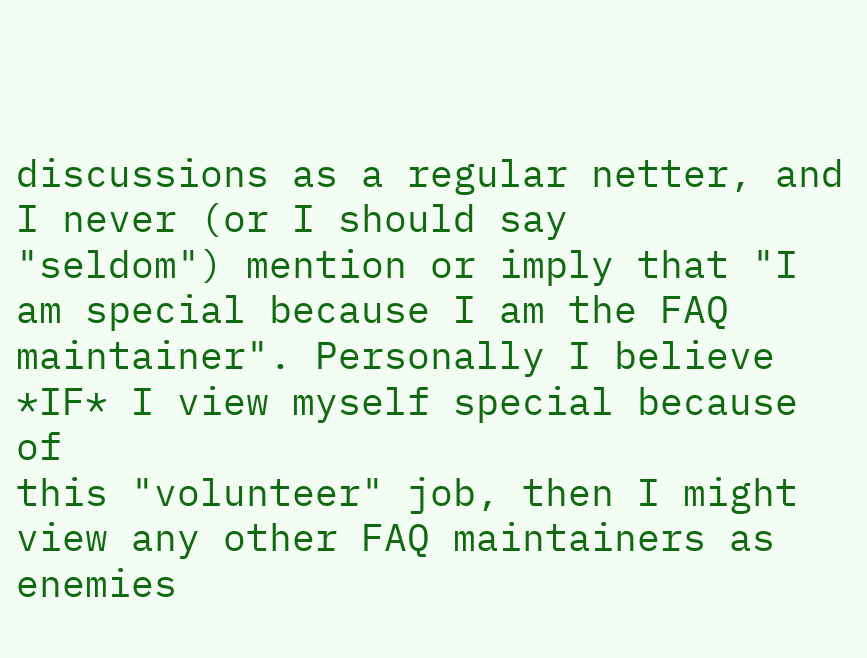discussions as a regular netter, and I never (or I should say
"seldom") mention or imply that "I am special because I am the FAQ
maintainer". Personally I believe *IF* I view myself special because of
this "volunteer" job, then I might view any other FAQ maintainers as
enemies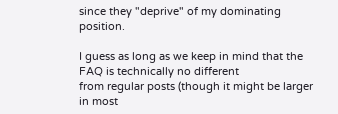since they "deprive" of my dominating position.

I guess as long as we keep in mind that the FAQ is technically no different
from regular posts (though it might be larger in most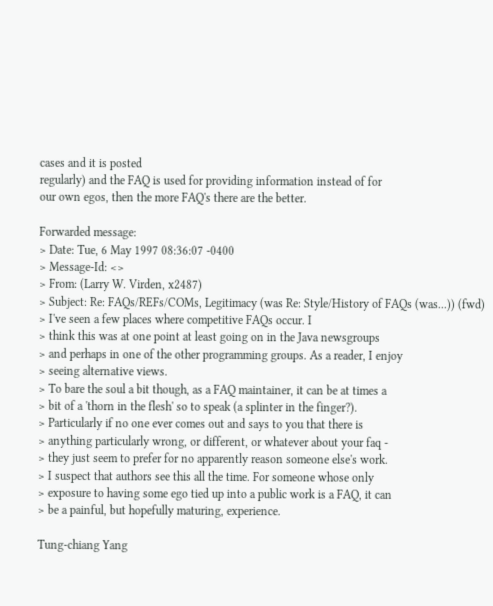cases and it is posted
regularly) and the FAQ is used for providing information instead of for
our own egos, then the more FAQ's there are the better.

Forwarded message:
> Date: Tue, 6 May 1997 08:36:07 -0400
> Message-Id: <>
> From: (Larry W. Virden, x2487)
> Subject: Re: FAQs/REFs/COMs, Legitimacy (was Re: Style/History of FAQs (was...)) (fwd)
> I've seen a few places where competitive FAQs occur. I
> think this was at one point at least going on in the Java newsgroups
> and perhaps in one of the other programming groups. As a reader, I enjoy
> seeing alternative views.
> To bare the soul a bit though, as a FAQ maintainer, it can be at times a
> bit of a 'thorn in the flesh' so to speak (a splinter in the finger?).
> Particularly if no one ever comes out and says to you that there is
> anything particularly wrong, or different, or whatever about your faq -
> they just seem to prefer for no apparently reason someone else's work.
> I suspect that authors see this all the time. For someone whose only
> exposure to having some ego tied up into a public work is a FAQ, it can
> be a painful, but hopefully maturing, experience.

Tung-chiang Yang